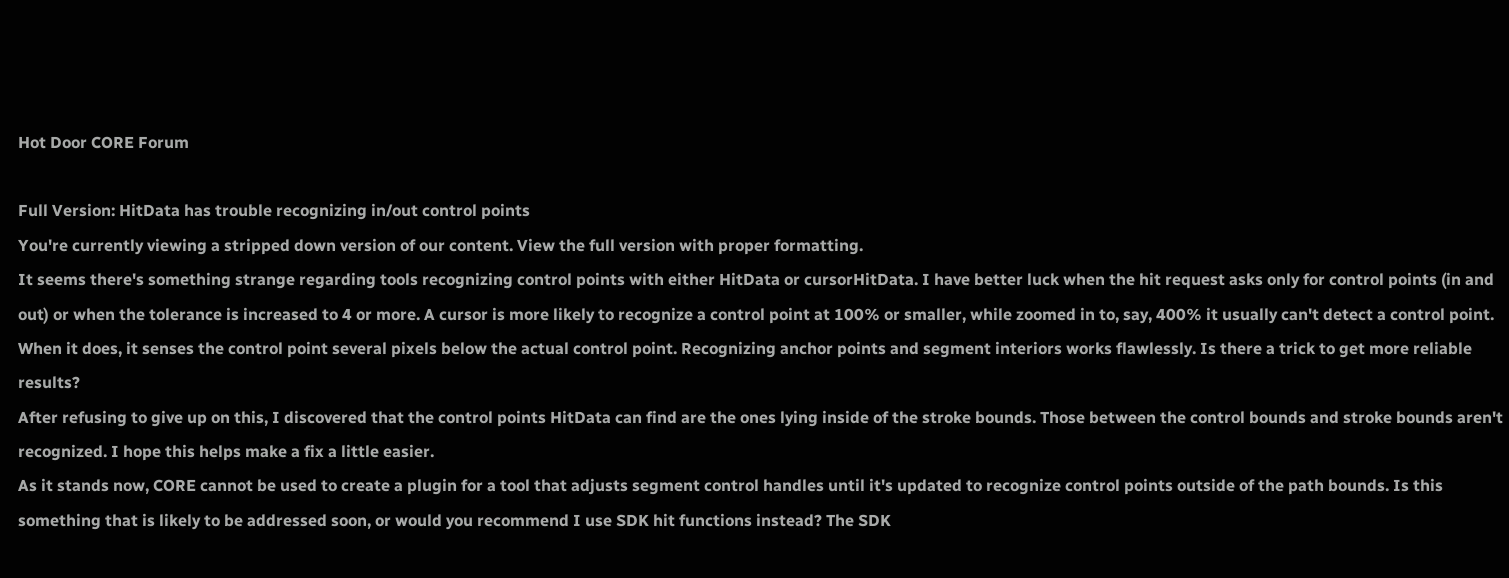Hot Door CORE Forum

Full Version: HitData has trouble recognizing in/out control points
You're currently viewing a stripped down version of our content. View the full version with proper formatting.
It seems there's something strange regarding tools recognizing control points with either HitData or cursorHitData. I have better luck when the hit request asks only for control points (in and out) or when the tolerance is increased to 4 or more. A cursor is more likely to recognize a control point at 100% or smaller, while zoomed in to, say, 400% it usually can't detect a control point. When it does, it senses the control point several pixels below the actual control point. Recognizing anchor points and segment interiors works flawlessly. Is there a trick to get more reliable results?
After refusing to give up on this, I discovered that the control points HitData can find are the ones lying inside of the stroke bounds. Those between the control bounds and stroke bounds aren't recognized. I hope this helps make a fix a little easier.
As it stands now, CORE cannot be used to create a plugin for a tool that adjusts segment control handles until it's updated to recognize control points outside of the path bounds. Is this something that is likely to be addressed soon, or would you recommend I use SDK hit functions instead? The SDK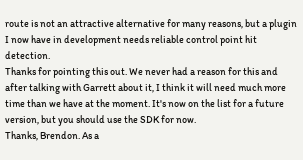route is not an attractive alternative for many reasons, but a plugin I now have in development needs reliable control point hit detection.
Thanks for pointing this out. We never had a reason for this and after talking with Garrett about it, I think it will need much more time than we have at the moment. It's now on the list for a future version, but you should use the SDK for now.
Thanks, Brendon. As a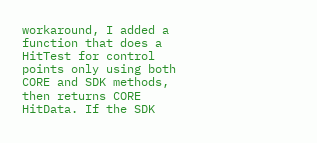workaround, I added a function that does a HitTest for control points only using both CORE and SDK methods, then returns CORE HitData. If the SDK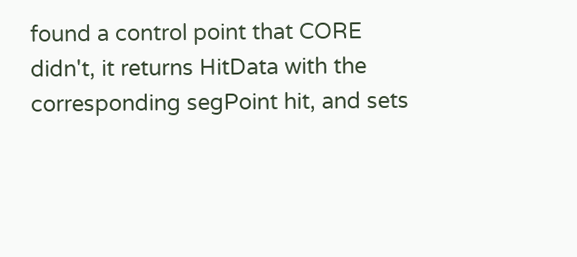found a control point that CORE didn't, it returns HitData with the corresponding segPoint hit, and sets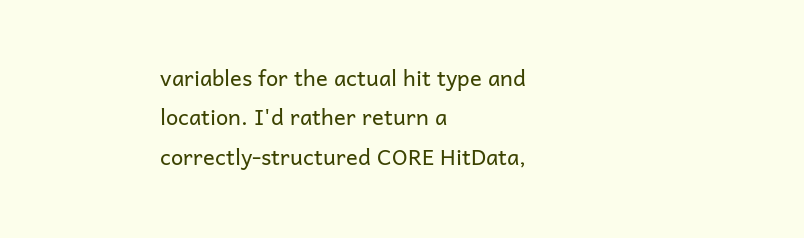variables for the actual hit type and location. I'd rather return a correctly-structured CORE HitData,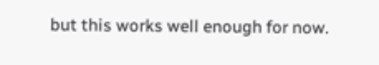but this works well enough for now.